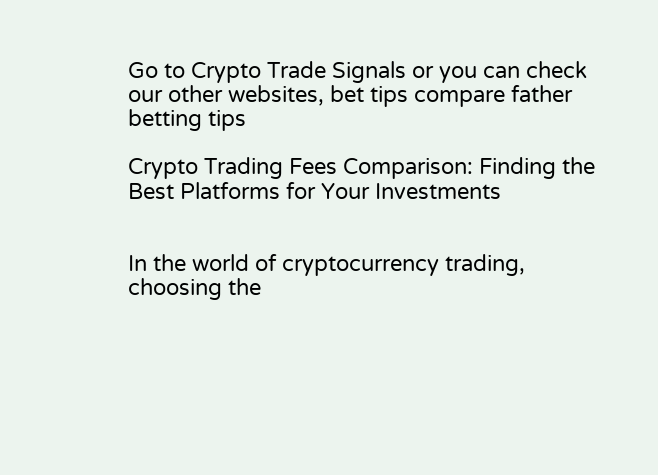Go to Crypto Trade Signals or you can check our other websites, bet tips compare father betting tips

Crypto Trading Fees Comparison: Finding the Best Platforms for Your Investments


In the world of cryptocurrency trading, choosing the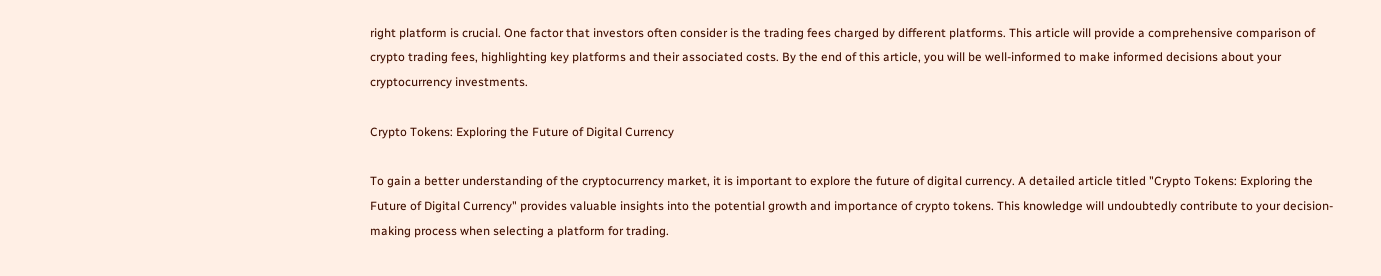right platform is crucial. One factor that investors often consider is the trading fees charged by different platforms. This article will provide a comprehensive comparison of crypto trading fees, highlighting key platforms and their associated costs. By the end of this article, you will be well-informed to make informed decisions about your cryptocurrency investments.

Crypto Tokens: Exploring the Future of Digital Currency

To gain a better understanding of the cryptocurrency market, it is important to explore the future of digital currency. A detailed article titled "Crypto Tokens: Exploring the Future of Digital Currency" provides valuable insights into the potential growth and importance of crypto tokens. This knowledge will undoubtedly contribute to your decision-making process when selecting a platform for trading.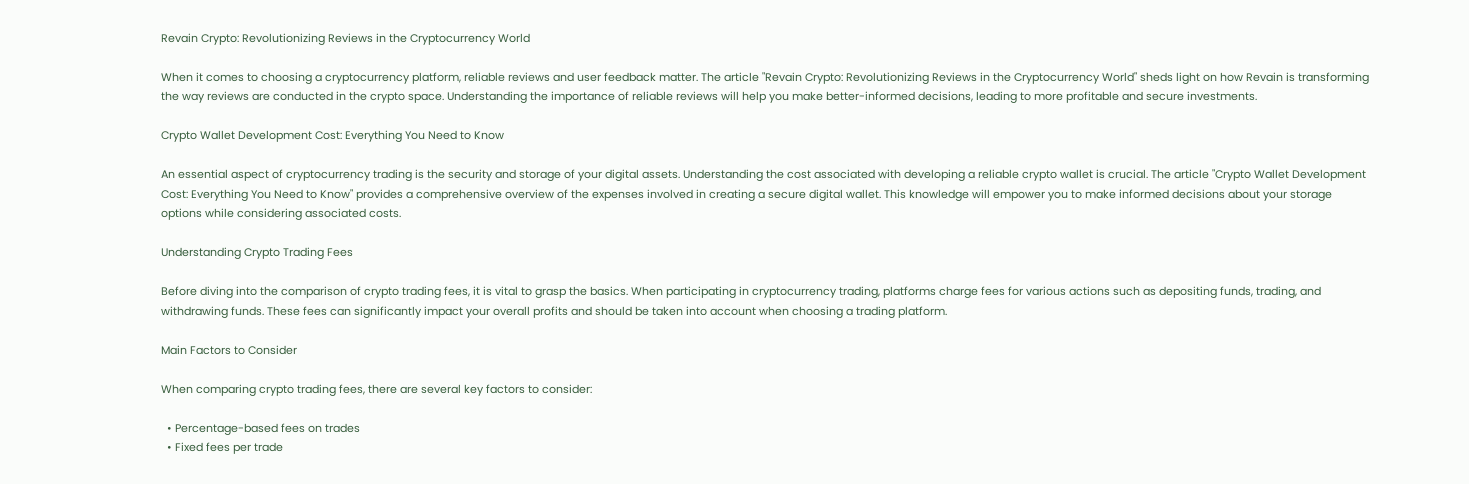Revain Crypto: Revolutionizing Reviews in the Cryptocurrency World

When it comes to choosing a cryptocurrency platform, reliable reviews and user feedback matter. The article "Revain Crypto: Revolutionizing Reviews in the Cryptocurrency World" sheds light on how Revain is transforming the way reviews are conducted in the crypto space. Understanding the importance of reliable reviews will help you make better-informed decisions, leading to more profitable and secure investments.

Crypto Wallet Development Cost: Everything You Need to Know

An essential aspect of cryptocurrency trading is the security and storage of your digital assets. Understanding the cost associated with developing a reliable crypto wallet is crucial. The article "Crypto Wallet Development Cost: Everything You Need to Know" provides a comprehensive overview of the expenses involved in creating a secure digital wallet. This knowledge will empower you to make informed decisions about your storage options while considering associated costs.

Understanding Crypto Trading Fees

Before diving into the comparison of crypto trading fees, it is vital to grasp the basics. When participating in cryptocurrency trading, platforms charge fees for various actions such as depositing funds, trading, and withdrawing funds. These fees can significantly impact your overall profits and should be taken into account when choosing a trading platform.

Main Factors to Consider

When comparing crypto trading fees, there are several key factors to consider:

  • Percentage-based fees on trades
  • Fixed fees per trade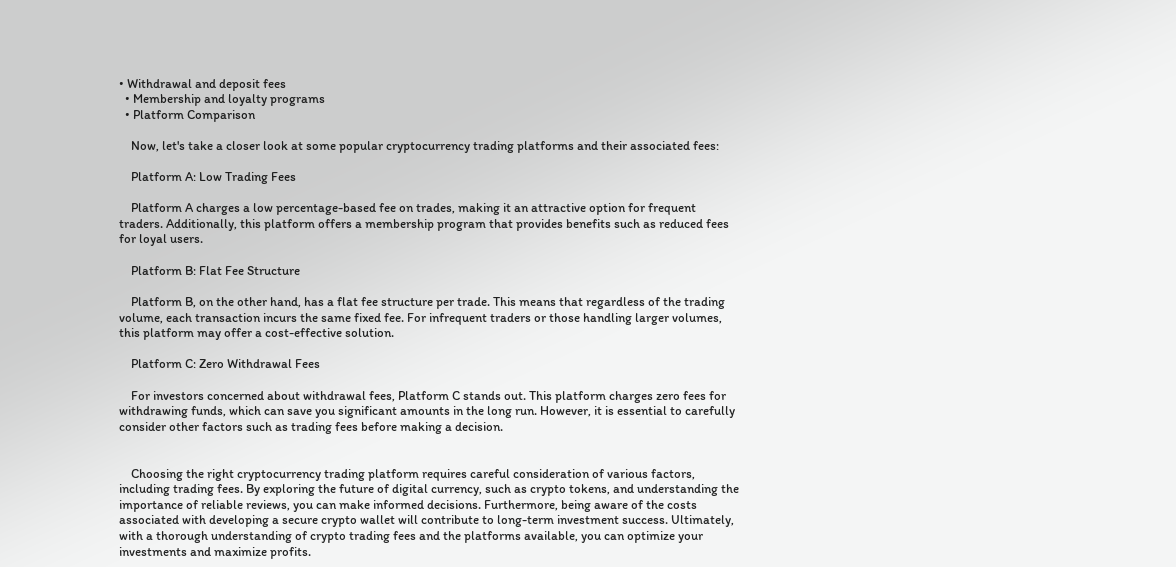• Withdrawal and deposit fees
  • Membership and loyalty programs
  • Platform Comparison

    Now, let's take a closer look at some popular cryptocurrency trading platforms and their associated fees:

    Platform A: Low Trading Fees

    Platform A charges a low percentage-based fee on trades, making it an attractive option for frequent traders. Additionally, this platform offers a membership program that provides benefits such as reduced fees for loyal users.

    Platform B: Flat Fee Structure

    Platform B, on the other hand, has a flat fee structure per trade. This means that regardless of the trading volume, each transaction incurs the same fixed fee. For infrequent traders or those handling larger volumes, this platform may offer a cost-effective solution.

    Platform C: Zero Withdrawal Fees

    For investors concerned about withdrawal fees, Platform C stands out. This platform charges zero fees for withdrawing funds, which can save you significant amounts in the long run. However, it is essential to carefully consider other factors such as trading fees before making a decision.


    Choosing the right cryptocurrency trading platform requires careful consideration of various factors, including trading fees. By exploring the future of digital currency, such as crypto tokens, and understanding the importance of reliable reviews, you can make informed decisions. Furthermore, being aware of the costs associated with developing a secure crypto wallet will contribute to long-term investment success. Ultimately, with a thorough understanding of crypto trading fees and the platforms available, you can optimize your investments and maximize profits.